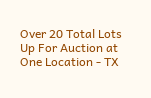Over 20 Total Lots Up For Auction at One Location - TX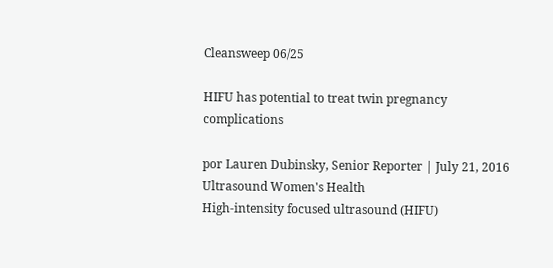Cleansweep 06/25

HIFU has potential to treat twin pregnancy complications

por Lauren Dubinsky, Senior Reporter | July 21, 2016
Ultrasound Women's Health
High-intensity focused ultrasound (HIFU)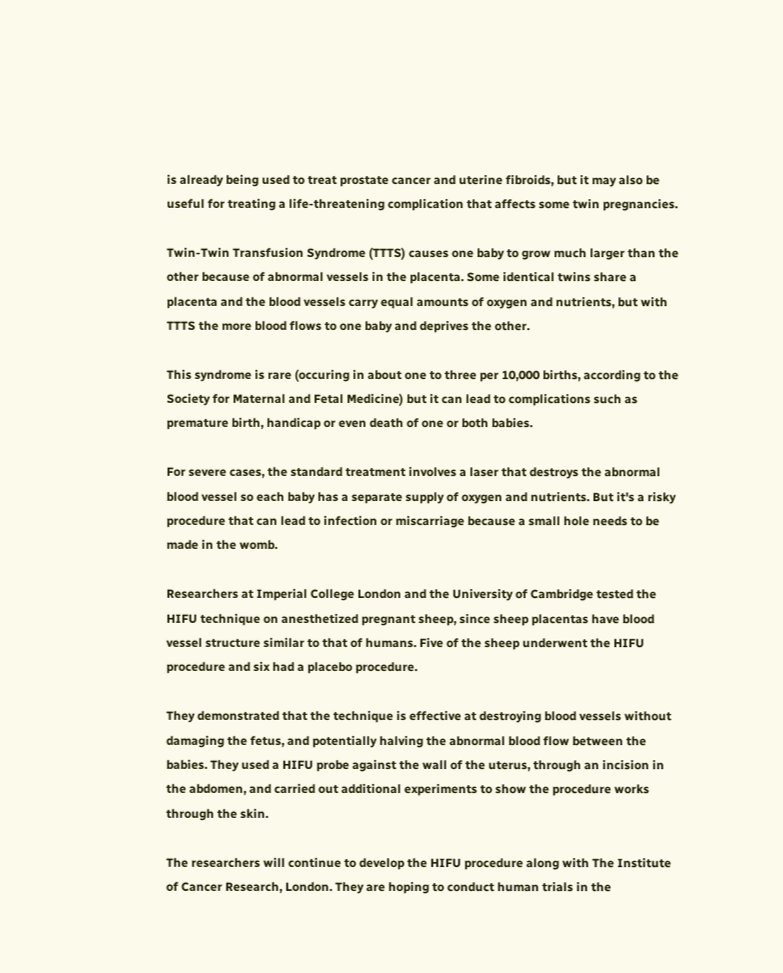is already being used to treat prostate cancer and uterine fibroids, but it may also be useful for treating a life-threatening complication that affects some twin pregnancies.

Twin-Twin Transfusion Syndrome (TTTS) causes one baby to grow much larger than the other because of abnormal vessels in the placenta. Some identical twins share a placenta and the blood vessels carry equal amounts of oxygen and nutrients, but with TTTS the more blood flows to one baby and deprives the other.

This syndrome is rare (occuring in about one to three per 10,000 births, according to the Society for Maternal and Fetal Medicine) but it can lead to complications such as premature birth, handicap or even death of one or both babies.

For severe cases, the standard treatment involves a laser that destroys the abnormal blood vessel so each baby has a separate supply of oxygen and nutrients. But it's a risky procedure that can lead to infection or miscarriage because a small hole needs to be made in the womb.

Researchers at Imperial College London and the University of Cambridge tested the HIFU technique on anesthetized pregnant sheep, since sheep placentas have blood vessel structure similar to that of humans. Five of the sheep underwent the HIFU procedure and six had a placebo procedure.

They demonstrated that the technique is effective at destroying blood vessels without damaging the fetus, and potentially halving the abnormal blood flow between the babies. They used a HIFU probe against the wall of the uterus, through an incision in the abdomen, and carried out additional experiments to show the procedure works through the skin.

The researchers will continue to develop the HIFU procedure along with The Institute of Cancer Research, London. They are hoping to conduct human trials in the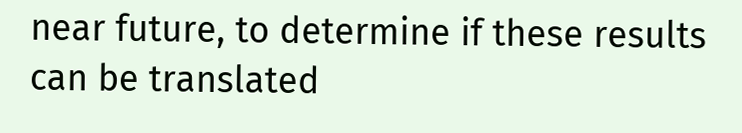near future, to determine if these results can be translated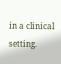in a clinical setting.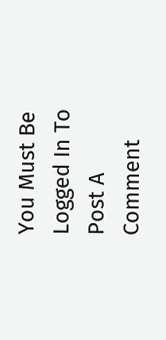You Must Be Logged In To Post A Comment